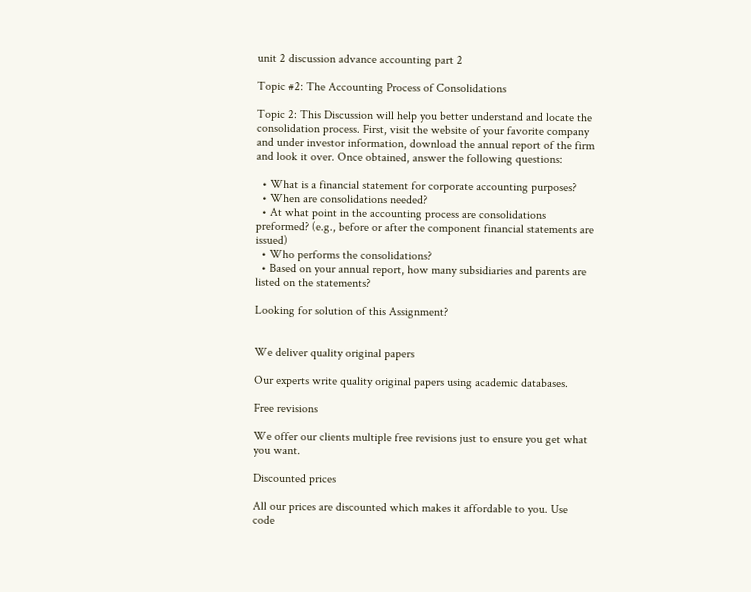unit 2 discussion advance accounting part 2

Topic #2: The Accounting Process of Consolidations

Topic 2: This Discussion will help you better understand and locate the consolidation process. First, visit the website of your favorite company and under investor information, download the annual report of the firm and look it over. Once obtained, answer the following questions:

  • What is a financial statement for corporate accounting purposes?
  • When are consolidations needed?
  • At what point in the accounting process are consolidations preformed? (e.g., before or after the component financial statements are issued)
  • Who performs the consolidations?
  • Based on your annual report, how many subsidiaries and parents are listed on the statements?

Looking for solution of this Assignment?


We deliver quality original papers

Our experts write quality original papers using academic databases.

Free revisions

We offer our clients multiple free revisions just to ensure you get what you want.

Discounted prices

All our prices are discounted which makes it affordable to you. Use code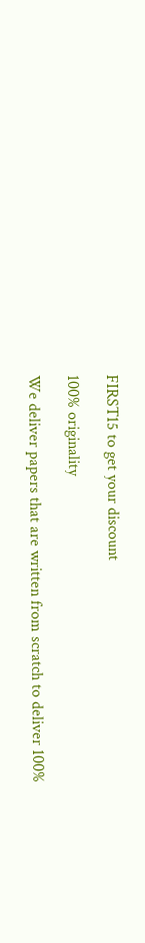FIRST15 to get your discount

100% originality

We deliver papers that are written from scratch to deliver 100%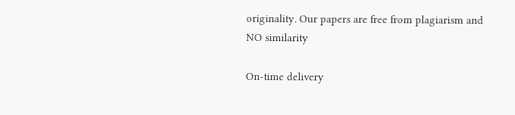originality. Our papers are free from plagiarism and NO similarity

On-time delivery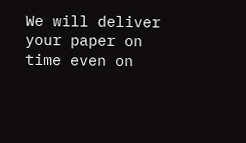We will deliver your paper on time even on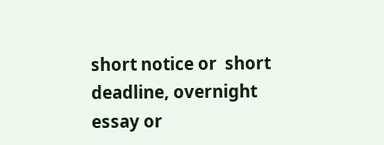short notice or  short deadline, overnight essay or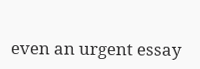even an urgent essay